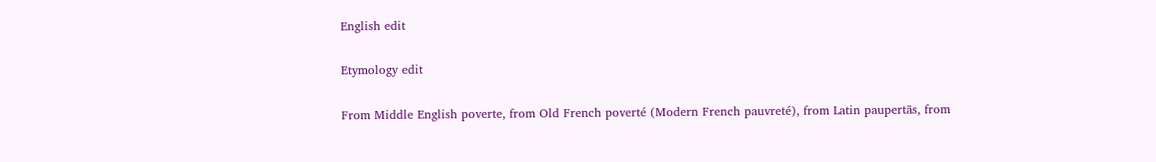English edit

Etymology edit

From Middle English poverte, from Old French poverté (Modern French pauvreté), from Latin paupertās, from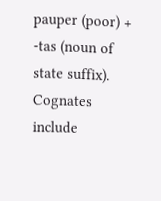pauper (poor) + -tas (noun of state suffix). Cognates include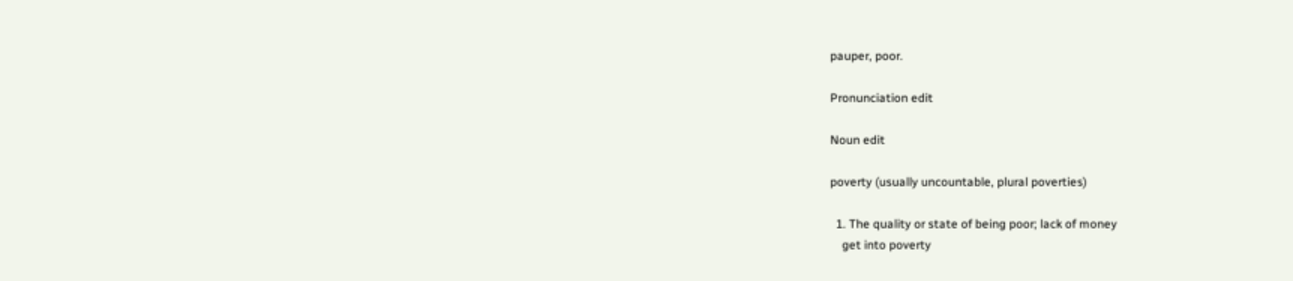pauper, poor.

Pronunciation edit

Noun edit

poverty (usually uncountable, plural poverties)

  1. The quality or state of being poor; lack of money
    get into poverty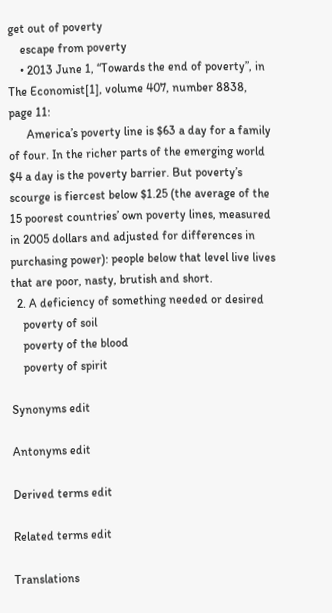get out of poverty
    escape from poverty
    • 2013 June 1, “Towards the end of poverty”, in The Economist[1], volume 407, number 8838, page 11:
      America’s poverty line is $63 a day for a family of four. In the richer parts of the emerging world $4 a day is the poverty barrier. But poverty’s scourge is fiercest below $1.25 (the average of the 15 poorest countries’ own poverty lines, measured in 2005 dollars and adjusted for differences in purchasing power): people below that level live lives that are poor, nasty, brutish and short.
  2. A deficiency of something needed or desired
    poverty of soil
    poverty of the blood
    poverty of spirit

Synonyms edit

Antonyms edit

Derived terms edit

Related terms edit

Translations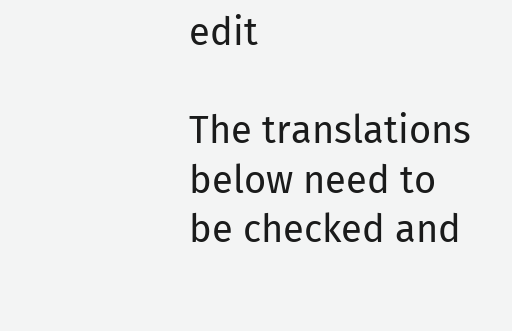edit

The translations below need to be checked and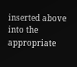inserted above into the appropriate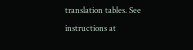translation tables. See instructions at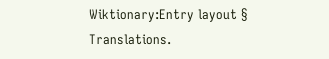Wiktionary:Entry layout § Translations.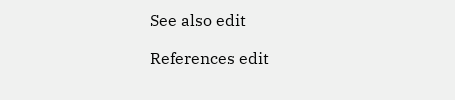See also edit

References edit